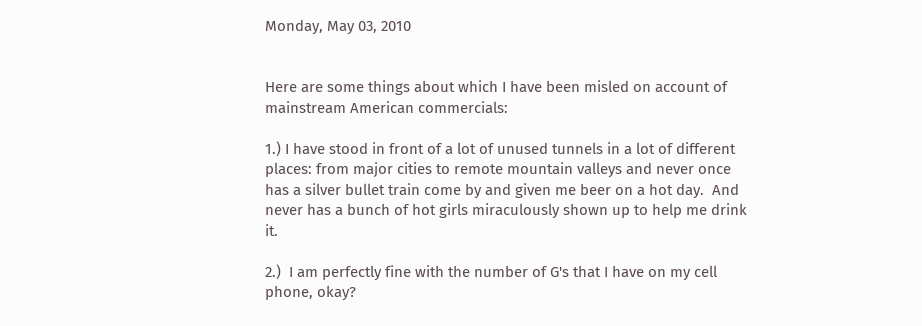Monday, May 03, 2010


Here are some things about which I have been misled on account of mainstream American commercials:

1.) I have stood in front of a lot of unused tunnels in a lot of different places: from major cities to remote mountain valleys and never once has a silver bullet train come by and given me beer on a hot day.  And never has a bunch of hot girls miraculously shown up to help me drink it.

2.)  I am perfectly fine with the number of G's that I have on my cell phone, okay?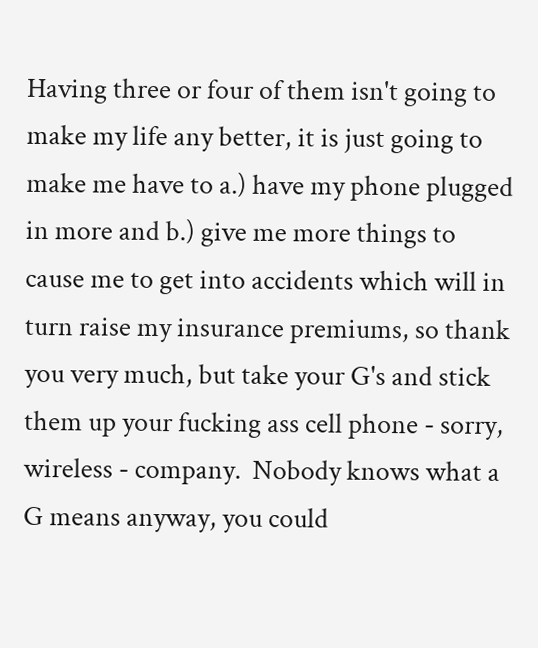Having three or four of them isn't going to make my life any better, it is just going to make me have to a.) have my phone plugged in more and b.) give me more things to cause me to get into accidents which will in turn raise my insurance premiums, so thank you very much, but take your G's and stick them up your fucking ass cell phone - sorry, wireless - company.  Nobody knows what a G means anyway, you could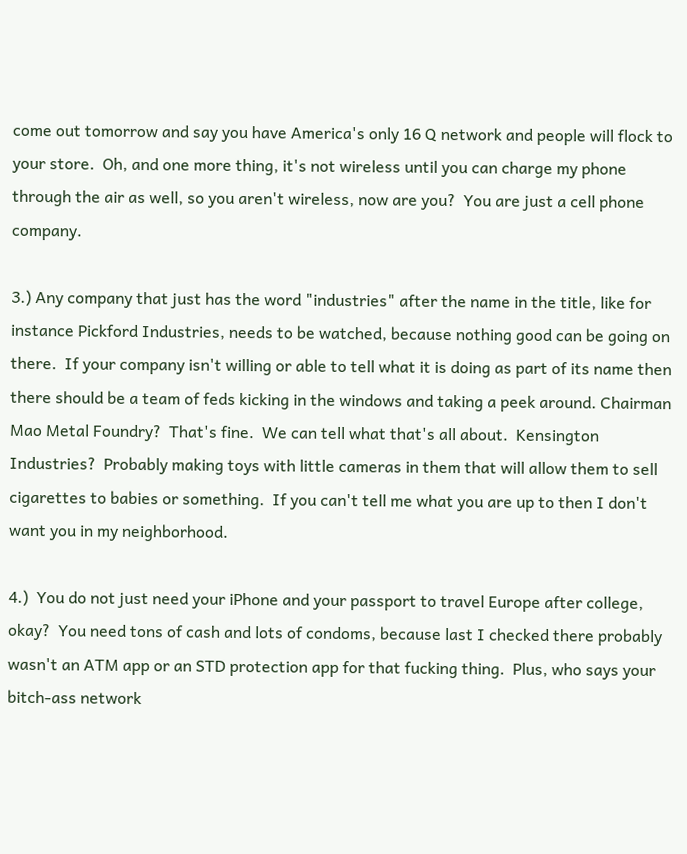come out tomorrow and say you have America's only 16 Q network and people will flock to your store.  Oh, and one more thing, it's not wireless until you can charge my phone through the air as well, so you aren't wireless, now are you?  You are just a cell phone company.

3.) Any company that just has the word "industries" after the name in the title, like for instance Pickford Industries, needs to be watched, because nothing good can be going on there.  If your company isn't willing or able to tell what it is doing as part of its name then there should be a team of feds kicking in the windows and taking a peek around. Chairman Mao Metal Foundry?  That's fine.  We can tell what that's all about.  Kensington Industries?  Probably making toys with little cameras in them that will allow them to sell cigarettes to babies or something.  If you can't tell me what you are up to then I don't want you in my neighborhood.

4.)  You do not just need your iPhone and your passport to travel Europe after college, okay?  You need tons of cash and lots of condoms, because last I checked there probably wasn't an ATM app or an STD protection app for that fucking thing.  Plus, who says your bitch-ass network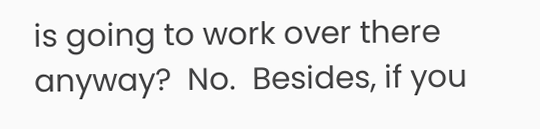is going to work over there anyway?  No.  Besides, if you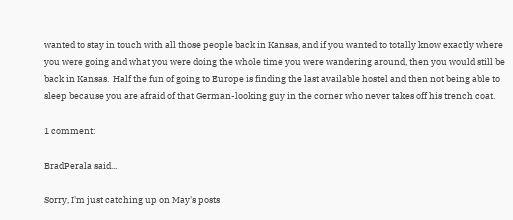wanted to stay in touch with all those people back in Kansas, and if you wanted to totally know exactly where you were going and what you were doing the whole time you were wandering around, then you would still be back in Kansas.  Half the fun of going to Europe is finding the last available hostel and then not being able to sleep because you are afraid of that German-looking guy in the corner who never takes off his trench coat.

1 comment:

BradPerala said...

Sorry, I'm just catching up on May's posts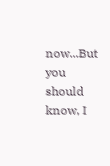now...But you should know, I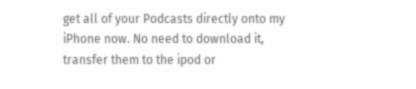get all of your Podcasts directly onto my iPhone now. No need to download it, transfer them to the ipod or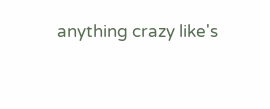anything crazy like's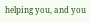helping you, and you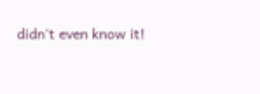didn't even know it!